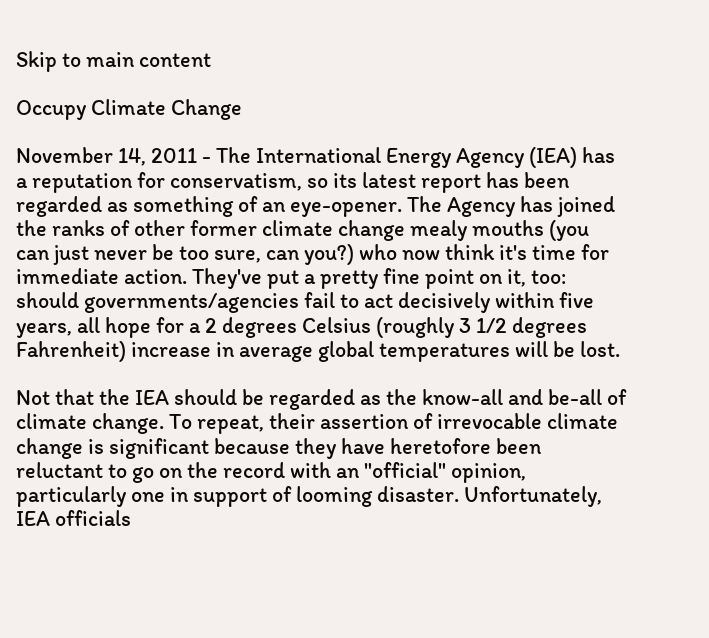Skip to main content

Occupy Climate Change

November 14, 2011 - The International Energy Agency (IEA) has a reputation for conservatism, so its latest report has been regarded as something of an eye-opener. The Agency has joined the ranks of other former climate change mealy mouths (you can just never be too sure, can you?) who now think it's time for immediate action. They've put a pretty fine point on it, too: should governments/agencies fail to act decisively within five years, all hope for a 2 degrees Celsius (roughly 3 1/2 degrees Fahrenheit) increase in average global temperatures will be lost.

Not that the IEA should be regarded as the know-all and be-all of climate change. To repeat, their assertion of irrevocable climate change is significant because they have heretofore been reluctant to go on the record with an "official" opinion, particularly one in support of looming disaster. Unfortunately, IEA officials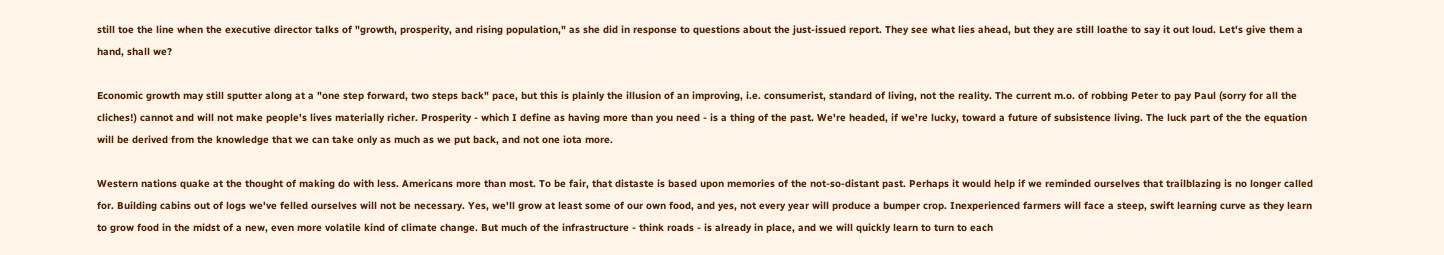still toe the line when the executive director talks of "growth, prosperity, and rising population," as she did in response to questions about the just-issued report. They see what lies ahead, but they are still loathe to say it out loud. Let's give them a hand, shall we?

Economic growth may still sputter along at a "one step forward, two steps back" pace, but this is plainly the illusion of an improving, i.e. consumerist, standard of living, not the reality. The current m.o. of robbing Peter to pay Paul (sorry for all the cliches!) cannot and will not make people's lives materially richer. Prosperity - which I define as having more than you need - is a thing of the past. We're headed, if we're lucky, toward a future of subsistence living. The luck part of the the equation will be derived from the knowledge that we can take only as much as we put back, and not one iota more.

Western nations quake at the thought of making do with less. Americans more than most. To be fair, that distaste is based upon memories of the not-so-distant past. Perhaps it would help if we reminded ourselves that trailblazing is no longer called for. Building cabins out of logs we've felled ourselves will not be necessary. Yes, we'll grow at least some of our own food, and yes, not every year will produce a bumper crop. Inexperienced farmers will face a steep, swift learning curve as they learn to grow food in the midst of a new, even more volatile kind of climate change. But much of the infrastructure - think roads - is already in place, and we will quickly learn to turn to each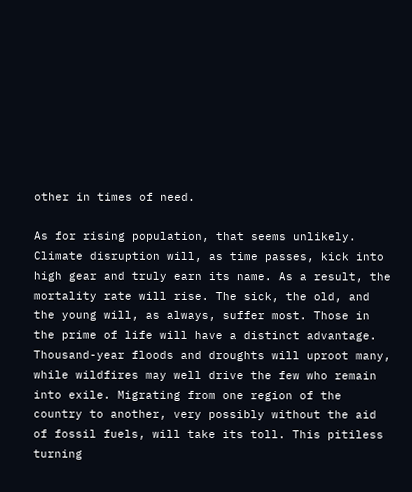other in times of need.

As for rising population, that seems unlikely. Climate disruption will, as time passes, kick into high gear and truly earn its name. As a result, the mortality rate will rise. The sick, the old, and the young will, as always, suffer most. Those in the prime of life will have a distinct advantage. Thousand-year floods and droughts will uproot many, while wildfires may well drive the few who remain into exile. Migrating from one region of the country to another, very possibly without the aid of fossil fuels, will take its toll. This pitiless turning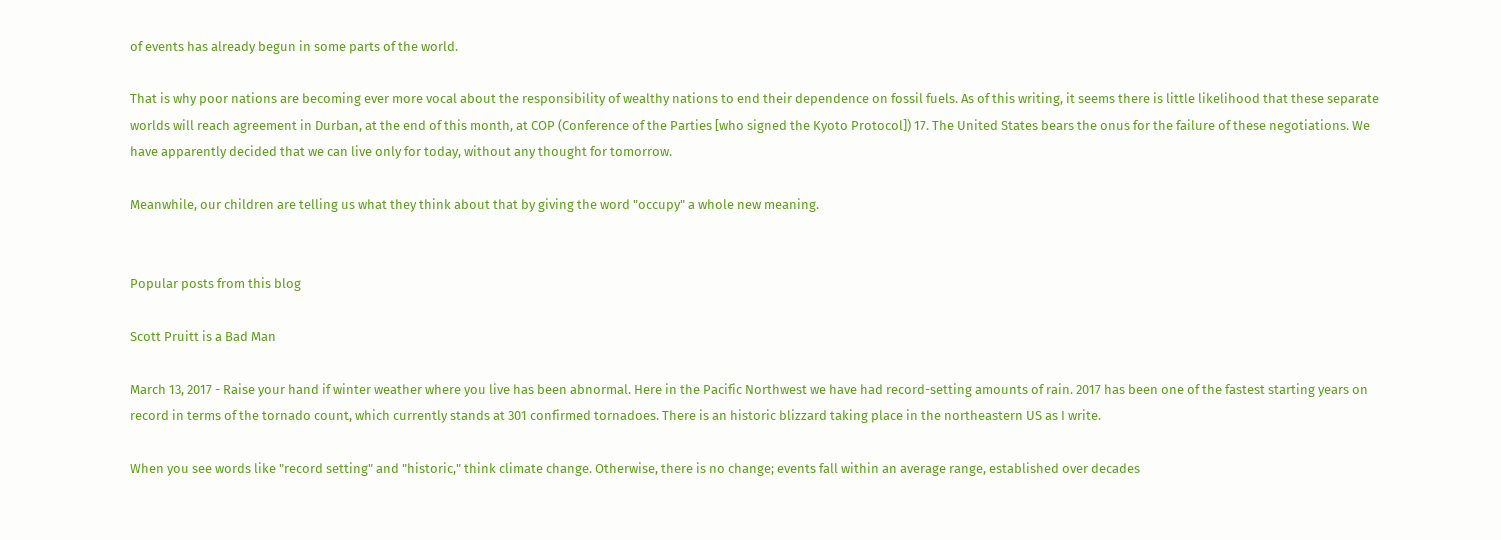of events has already begun in some parts of the world.

That is why poor nations are becoming ever more vocal about the responsibility of wealthy nations to end their dependence on fossil fuels. As of this writing, it seems there is little likelihood that these separate worlds will reach agreement in Durban, at the end of this month, at COP (Conference of the Parties [who signed the Kyoto Protocol]) 17. The United States bears the onus for the failure of these negotiations. We have apparently decided that we can live only for today, without any thought for tomorrow.

Meanwhile, our children are telling us what they think about that by giving the word "occupy" a whole new meaning.


Popular posts from this blog

Scott Pruitt is a Bad Man

March 13, 2017 - Raise your hand if winter weather where you live has been abnormal. Here in the Pacific Northwest we have had record-setting amounts of rain. 2017 has been one of the fastest starting years on record in terms of the tornado count, which currently stands at 301 confirmed tornadoes. There is an historic blizzard taking place in the northeastern US as I write.

When you see words like "record setting" and "historic," think climate change. Otherwise, there is no change; events fall within an average range, established over decades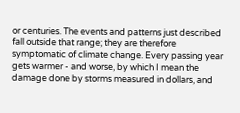or centuries. The events and patterns just described fall outside that range; they are therefore symptomatic of climate change. Every passing year gets warmer - and worse, by which I mean the damage done by storms measured in dollars, and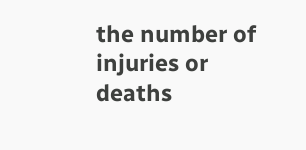the number of injuries or deaths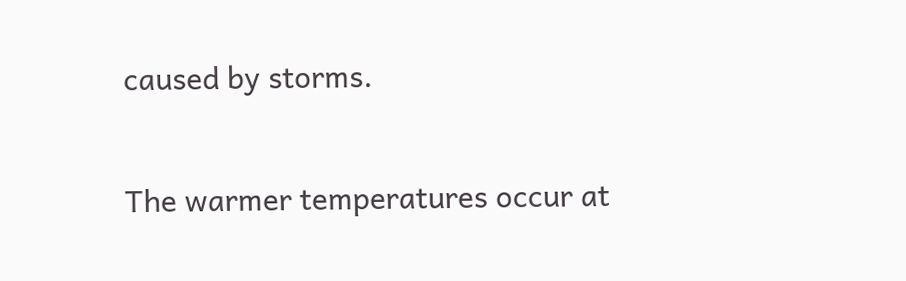caused by storms.

The warmer temperatures occur at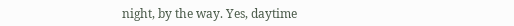night, by the way. Yes, daytime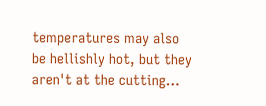temperatures may also be hellishly hot, but they aren't at the cutting…